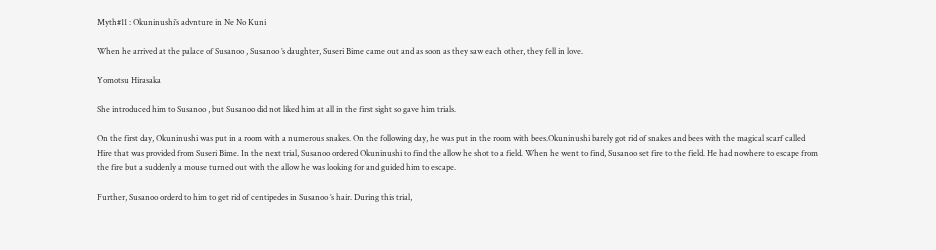Myth#11 : Okuninushi’s advnture in Ne No Kuni

When he arrived at the palace of Susanoo , Susanoo ’s daughter, Suseri Bime came out and as soon as they saw each other, they fell in love.

Yomotsu Hirasaka

She introduced him to Susanoo , but Susanoo did not liked him at all in the first sight so gave him trials.

On the first day, Okuninushi was put in a room with a numerous snakes. On the following day, he was put in the room with bees.Okuninushi barely got rid of snakes and bees with the magical scarf called Hire that was provided from Suseri Bime. In the next trial, Susanoo ordered Okuninushi to find the allow he shot to a field. When he went to find, Susanoo set fire to the field. He had nowhere to escape from the fire but a suddenly a mouse turned out with the allow he was looking for and guided him to escape.

Further, Susanoo orderd to him to get rid of centipedes in Susanoo ’s hair. During this trial,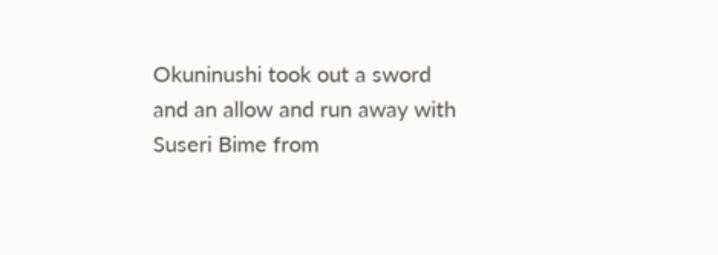Okuninushi took out a sword and an allow and run away with Suseri Bime from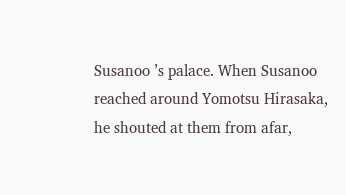Susanoo ’s palace. When Susanoo reached around Yomotsu Hirasaka, he shouted at them from afar,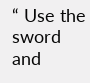“ Use the sword and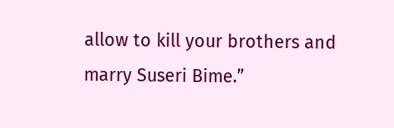allow to kill your brothers and marry Suseri Bime.”